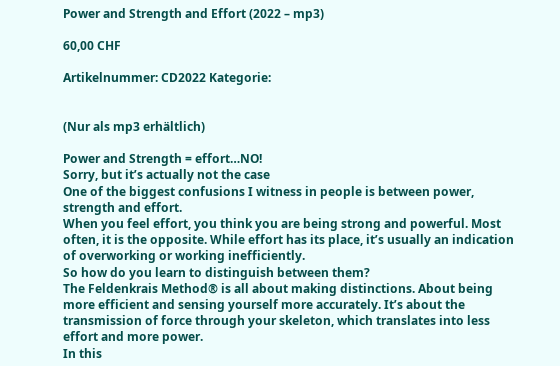Power and Strength and Effort (2022 – mp3)

60,00 CHF

Artikelnummer: CD2022 Kategorie:


(Nur als mp3 erhältlich)

Power and Strength = effort…NO!
Sorry, but it’s actually not the case
One of the biggest confusions I witness in people is between power, strength and effort.
When you feel effort, you think you are being strong and powerful. Most often, it is the opposite. While effort has its place, it’s usually an indication of overworking or working inefficiently.
So how do you learn to distinguish between them?
The Feldenkrais Method® is all about making distinctions. About being more efficient and sensing yourself more accurately. It’s about the transmission of force through your skeleton, which translates into less effort and more power.
In this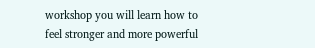workshop you will learn how to feel stronger and more powerful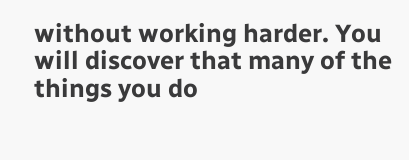without working harder. You will discover that many of the things you do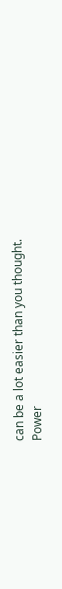can be a lot easier than you thought.
Power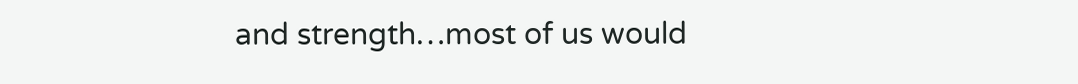and strength…most of us would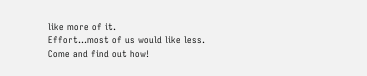like more of it.
Effort…most of us would like less.
Come and find out how!